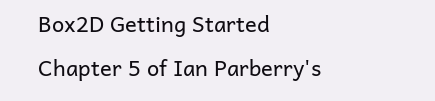Box2D Getting Started
Chapter 5 of Ian Parberry's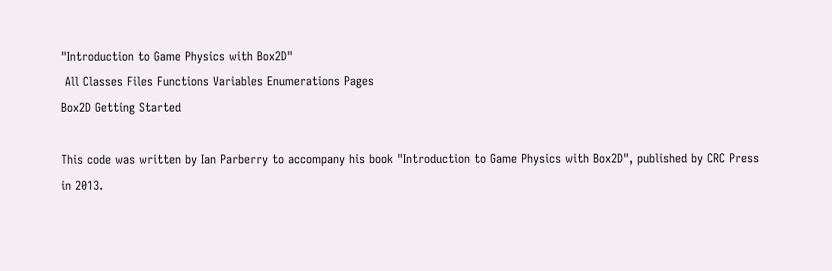"Introduction to Game Physics with Box2D"
 All Classes Files Functions Variables Enumerations Pages
Box2D Getting Started

This code was written by Ian Parberry to accompany his book "Introduction to Game Physics with Box2D", published by CRC Press in 2013.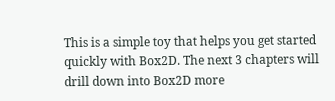This is a simple toy that helps you get started quickly with Box2D. The next 3 chapters will drill down into Box2D more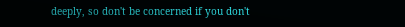deeply, so don't be concerned if you don't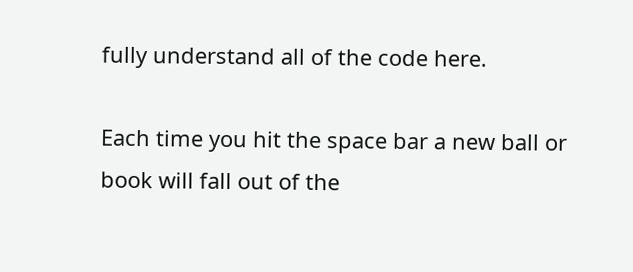fully understand all of the code here.

Each time you hit the space bar a new ball or book will fall out of the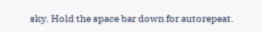sky. Hold the space bar down for autorepeat.